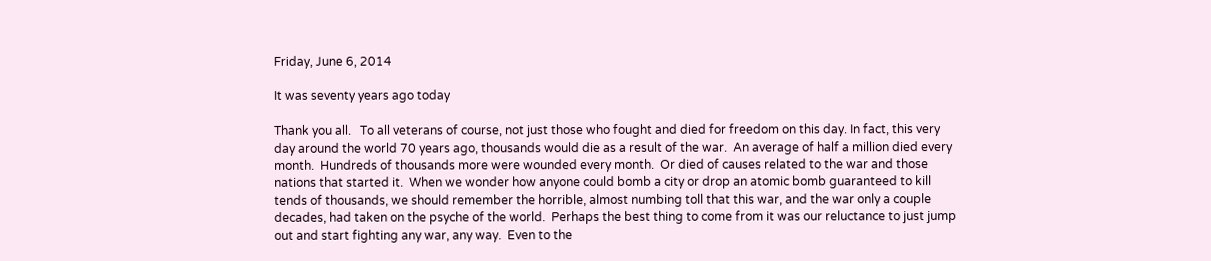Friday, June 6, 2014

It was seventy years ago today

Thank you all.   To all veterans of course, not just those who fought and died for freedom on this day. In fact, this very day around the world 70 years ago, thousands would die as a result of the war.  An average of half a million died every month.  Hundreds of thousands more were wounded every month.  Or died of causes related to the war and those nations that started it.  When we wonder how anyone could bomb a city or drop an atomic bomb guaranteed to kill tends of thousands, we should remember the horrible, almost numbing toll that this war, and the war only a couple decades, had taken on the psyche of the world.  Perhaps the best thing to come from it was our reluctance to just jump out and start fighting any war, any way.  Even to the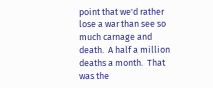point that we'd rather lose a war than see so much carnage and death.  A half a million deaths a month.  That was the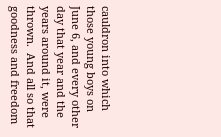cauldron into which those young boys on June 6, and every other day that year and the years around it, were thrown.  And all so that goodness and freedom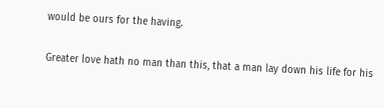would be ours for the having.

Greater love hath no man than this, that a man lay down his life for his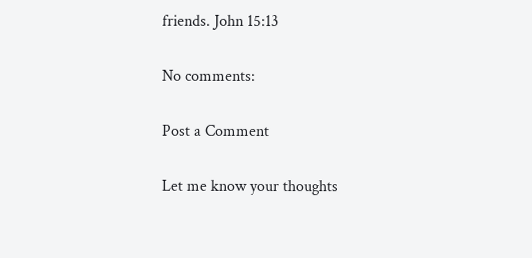friends. John 15:13

No comments:

Post a Comment

Let me know your thoughts